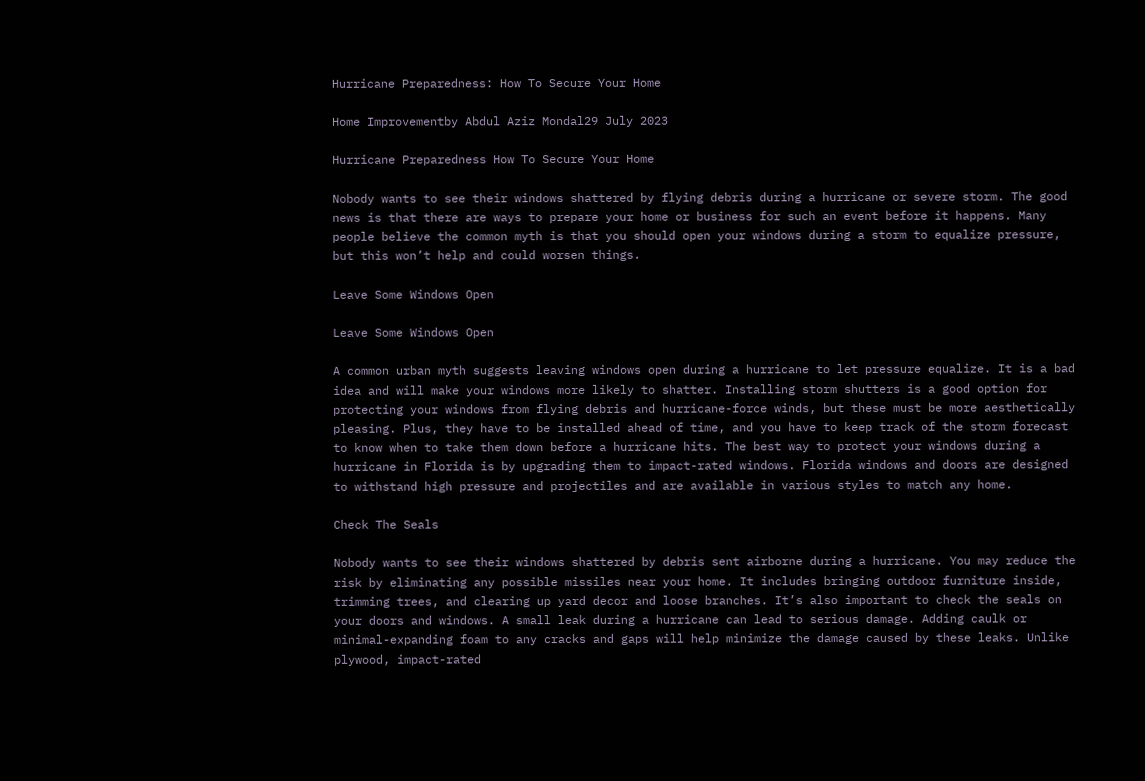Hurricane Preparedness: How To Secure Your Home

Home Improvementby Abdul Aziz Mondal29 July 2023

Hurricane Preparedness How To Secure Your Home

Nobody wants to see their windows shattered by flying debris during a hurricane or severe storm. The good news is that there are ways to prepare your home or business for such an event before it happens. Many people believe the common myth is that you should open your windows during a storm to equalize pressure, but this won’t help and could worsen things.

Leave Some Windows Open

Leave Some Windows Open

A common urban myth suggests leaving windows open during a hurricane to let pressure equalize. It is a bad idea and will make your windows more likely to shatter. Installing storm shutters is a good option for protecting your windows from flying debris and hurricane-force winds, but these must be more aesthetically pleasing. Plus, they have to be installed ahead of time, and you have to keep track of the storm forecast to know when to take them down before a hurricane hits. The best way to protect your windows during a hurricane in Florida is by upgrading them to impact-rated windows. Florida windows and doors are designed to withstand high pressure and projectiles and are available in various styles to match any home.

Check The Seals

Nobody wants to see their windows shattered by debris sent airborne during a hurricane. You may reduce the risk by eliminating any possible missiles near your home. It includes bringing outdoor furniture inside, trimming trees, and clearing up yard decor and loose branches. It’s also important to check the seals on your doors and windows. A small leak during a hurricane can lead to serious damage. Adding caulk or minimal-expanding foam to any cracks and gaps will help minimize the damage caused by these leaks. Unlike plywood, impact-rated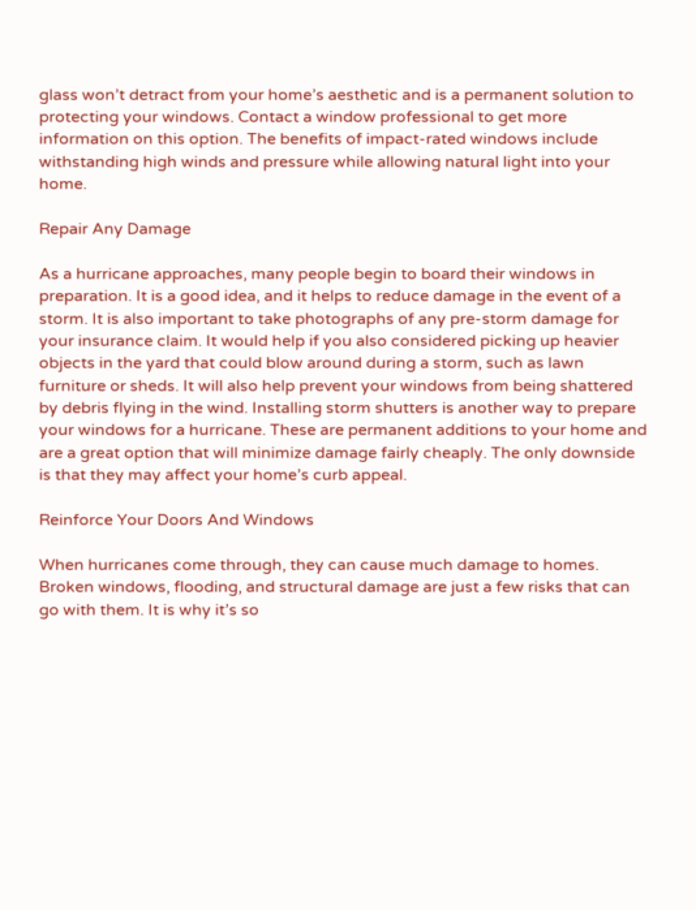glass won’t detract from your home’s aesthetic and is a permanent solution to protecting your windows. Contact a window professional to get more information on this option. The benefits of impact-rated windows include withstanding high winds and pressure while allowing natural light into your home.

Repair Any Damage

As a hurricane approaches, many people begin to board their windows in preparation. It is a good idea, and it helps to reduce damage in the event of a storm. It is also important to take photographs of any pre-storm damage for your insurance claim. It would help if you also considered picking up heavier objects in the yard that could blow around during a storm, such as lawn furniture or sheds. It will also help prevent your windows from being shattered by debris flying in the wind. Installing storm shutters is another way to prepare your windows for a hurricane. These are permanent additions to your home and are a great option that will minimize damage fairly cheaply. The only downside is that they may affect your home’s curb appeal.

Reinforce Your Doors And Windows

When hurricanes come through, they can cause much damage to homes. Broken windows, flooding, and structural damage are just a few risks that can go with them. It is why it’s so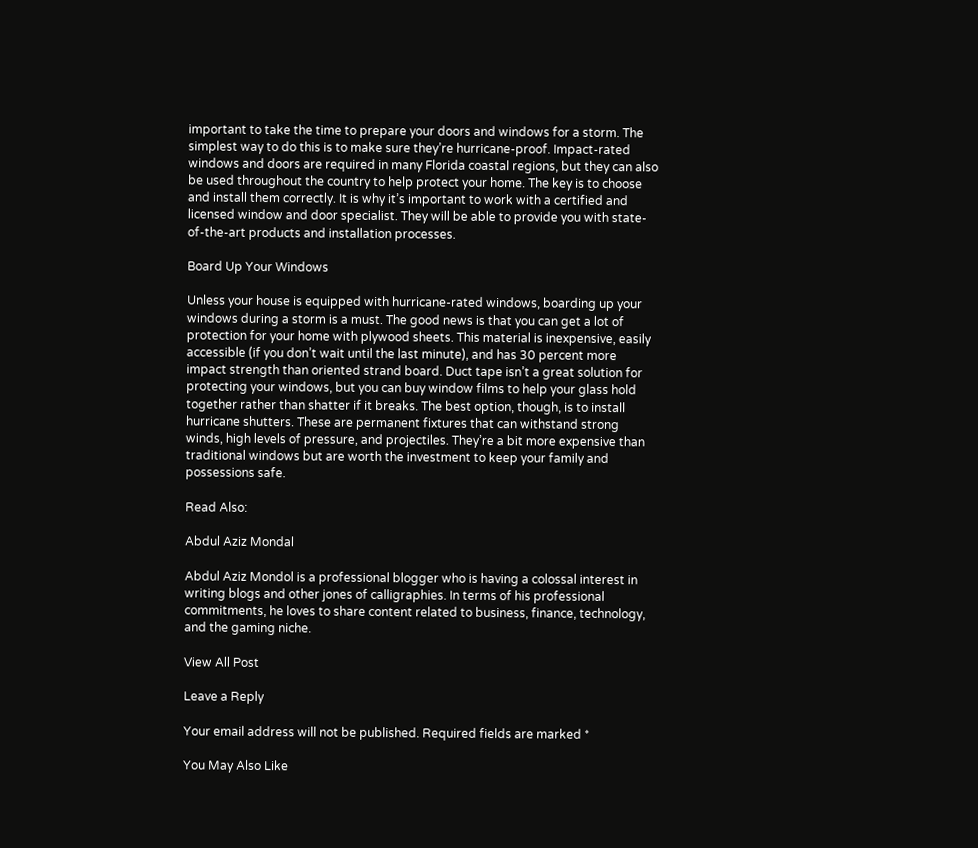important to take the time to prepare your doors and windows for a storm. The simplest way to do this is to make sure they’re hurricane-proof. Impact-rated windows and doors are required in many Florida coastal regions, but they can also be used throughout the country to help protect your home. The key is to choose and install them correctly. It is why it’s important to work with a certified and licensed window and door specialist. They will be able to provide you with state-of-the-art products and installation processes.

Board Up Your Windows

Unless your house is equipped with hurricane-rated windows, boarding up your windows during a storm is a must. The good news is that you can get a lot of protection for your home with plywood sheets. This material is inexpensive, easily accessible (if you don’t wait until the last minute), and has 30 percent more impact strength than oriented strand board. Duct tape isn’t a great solution for protecting your windows, but you can buy window films to help your glass hold together rather than shatter if it breaks. The best option, though, is to install hurricane shutters. These are permanent fixtures that can withstand strong winds, high levels of pressure, and projectiles. They’re a bit more expensive than traditional windows but are worth the investment to keep your family and possessions safe.

Read Also:

Abdul Aziz Mondal

Abdul Aziz Mondol is a professional blogger who is having a colossal interest in writing blogs and other jones of calligraphies. In terms of his professional commitments, he loves to share content related to business, finance, technology, and the gaming niche.

View All Post

Leave a Reply

Your email address will not be published. Required fields are marked *

You May Also Like